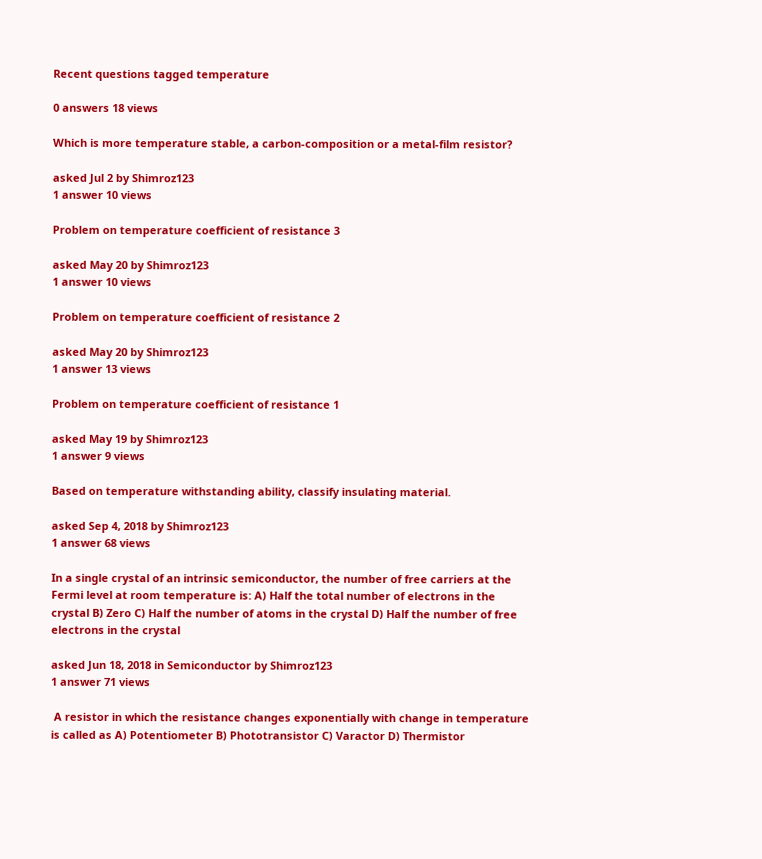Recent questions tagged temperature

0 answers 18 views

Which is more temperature stable, a carbon-composition or a metal-film resistor?

asked Jul 2 by Shimroz123
1 answer 10 views

Problem on temperature coefficient of resistance 3

asked May 20 by Shimroz123
1 answer 10 views

Problem on temperature coefficient of resistance 2

asked May 20 by Shimroz123
1 answer 13 views

Problem on temperature coefficient of resistance 1

asked May 19 by Shimroz123
1 answer 9 views

Based on temperature withstanding ability, classify insulating material.

asked Sep 4, 2018 by Shimroz123
1 answer 68 views

In a single crystal of an intrinsic semiconductor, the number of free carriers at the Fermi level at room temperature is: A) Half the total number of electrons in the crystal B) Zero C) Half the number of atoms in the crystal D) Half the number of free electrons in the crystal

asked Jun 18, 2018 in Semiconductor by Shimroz123
1 answer 71 views

 A resistor in which the resistance changes exponentially with change in temperature is called as A) Potentiometer B) Phototransistor C) Varactor D) Thermistor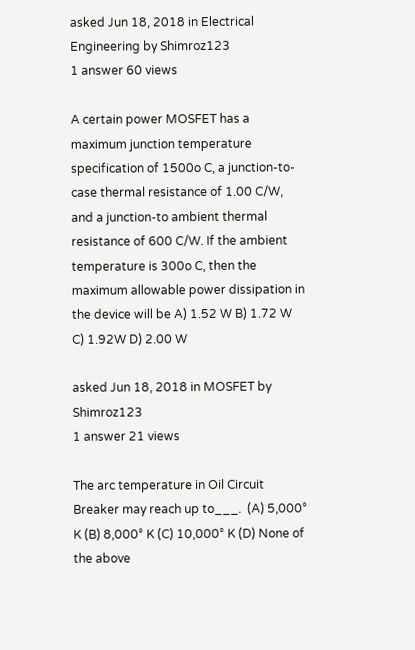asked Jun 18, 2018 in Electrical Engineering by Shimroz123
1 answer 60 views

A certain power MOSFET has a maximum junction temperature specification of 1500o C, a junction-to-case thermal resistance of 1.00 C/W, and a junction-to ambient thermal resistance of 600 C/W. If the ambient temperature is 300o C, then the maximum allowable power dissipation in the device will be A) 1.52 W B) 1.72 W C) 1.92W D) 2.00 W

asked Jun 18, 2018 in MOSFET by Shimroz123
1 answer 21 views

The arc temperature in Oil Circuit Breaker may reach up to___.  (A) 5,000° K (B) 8,000° K (C) 10,000° K (D) None of the above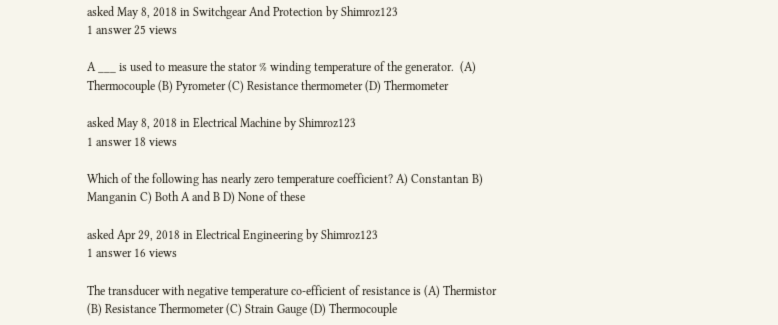asked May 8, 2018 in Switchgear And Protection by Shimroz123
1 answer 25 views

A ___ is used to measure the stator % winding temperature of the generator.  (A) Thermocouple (B) Pyrometer (C) Resistance thermometer (D) Thermometer

asked May 8, 2018 in Electrical Machine by Shimroz123
1 answer 18 views

Which of the following has nearly zero temperature coefficient? A) Constantan B) Manganin C) Both A and B D) None of these

asked Apr 29, 2018 in Electrical Engineering by Shimroz123
1 answer 16 views

The transducer with negative temperature co-efficient of resistance is (A) Thermistor (B) Resistance Thermometer (C) Strain Gauge (D) Thermocouple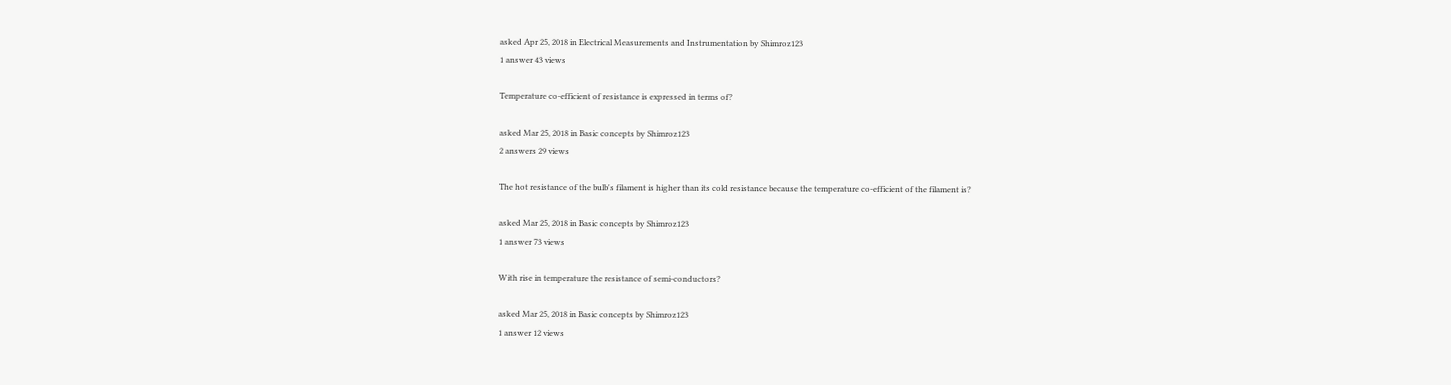asked Apr 25, 2018 in Electrical Measurements and Instrumentation by Shimroz123
1 answer 43 views

Temperature co-efficient of resistance is expressed in terms of?

asked Mar 25, 2018 in Basic concepts by Shimroz123
2 answers 29 views

The hot resistance of the bulb's filament is higher than its cold resistance because the temperature co-efficient of the filament is?

asked Mar 25, 2018 in Basic concepts by Shimroz123
1 answer 73 views

With rise in temperature the resistance of semi-conductors?

asked Mar 25, 2018 in Basic concepts by Shimroz123
1 answer 12 views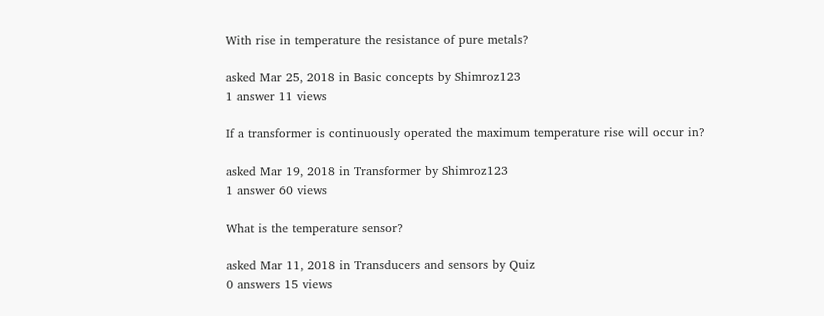With rise in temperature the resistance of pure metals?

asked Mar 25, 2018 in Basic concepts by Shimroz123
1 answer 11 views

If a transformer is continuously operated the maximum temperature rise will occur in?

asked Mar 19, 2018 in Transformer by Shimroz123
1 answer 60 views

What is the temperature sensor?

asked Mar 11, 2018 in Transducers and sensors by Quiz
0 answers 15 views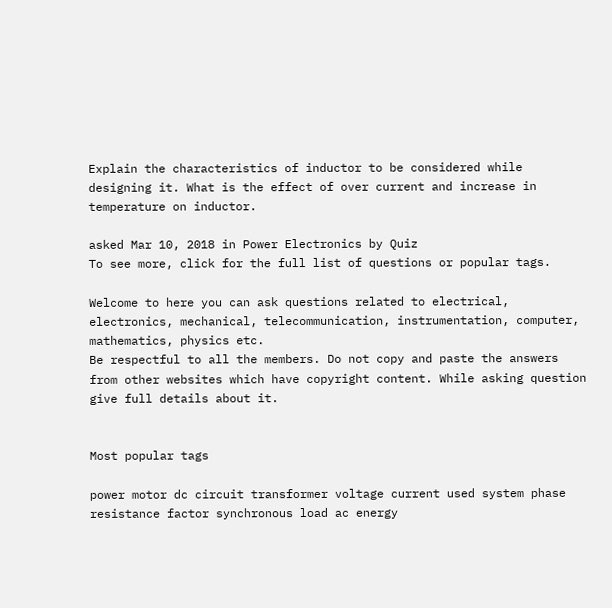Explain the characteristics of inductor to be considered while designing it. What is the effect of over current and increase in temperature on inductor.

asked Mar 10, 2018 in Power Electronics by Quiz
To see more, click for the full list of questions or popular tags.

Welcome to here you can ask questions related to electrical, electronics, mechanical, telecommunication, instrumentation, computer, mathematics, physics etc.
Be respectful to all the members. Do not copy and paste the answers from other websites which have copyright content. While asking question give full details about it.


Most popular tags

power motor dc circuit transformer voltage current used system phase resistance factor synchronous load ac energy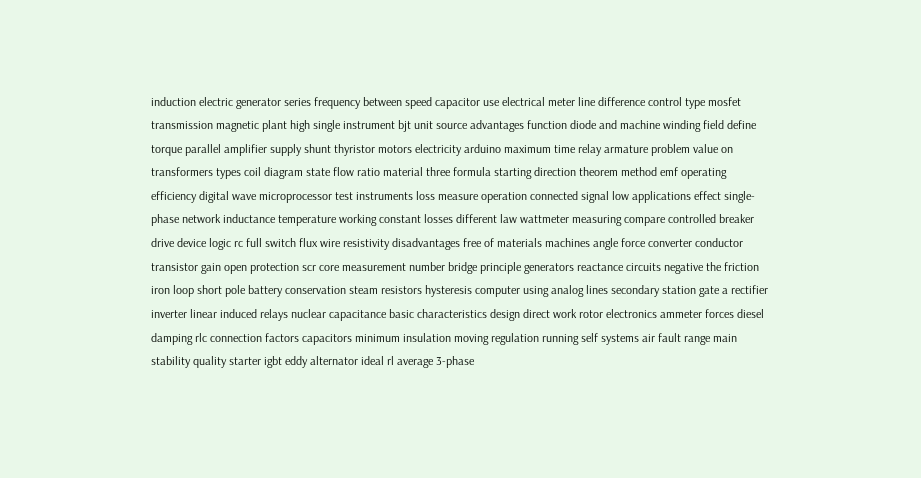induction electric generator series frequency between speed capacitor use electrical meter line difference control type mosfet transmission magnetic plant high single instrument bjt unit source advantages function diode and machine winding field define torque parallel amplifier supply shunt thyristor motors electricity arduino maximum time relay armature problem value on transformers types coil diagram state flow ratio material three formula starting direction theorem method emf operating efficiency digital wave microprocessor test instruments loss measure operation connected signal low applications effect single-phase network inductance temperature working constant losses different law wattmeter measuring compare controlled breaker drive device logic rc full switch flux wire resistivity disadvantages free of materials machines angle force converter conductor transistor gain open protection scr core measurement number bridge principle generators reactance circuits negative the friction iron loop short pole battery conservation steam resistors hysteresis computer using analog lines secondary station gate a rectifier inverter linear induced relays nuclear capacitance basic characteristics design direct work rotor electronics ammeter forces diesel damping rlc connection factors capacitors minimum insulation moving regulation running self systems air fault range main stability quality starter igbt eddy alternator ideal rl average 3-phase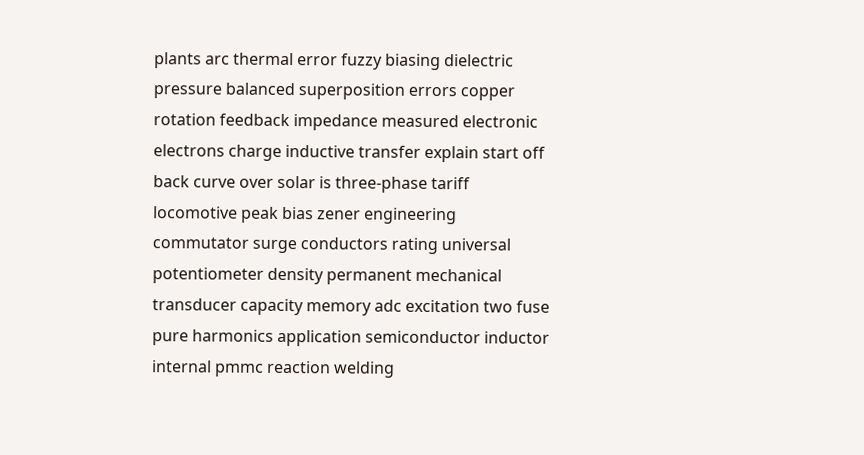plants arc thermal error fuzzy biasing dielectric pressure balanced superposition errors copper rotation feedback impedance measured electronic electrons charge inductive transfer explain start off back curve over solar is three-phase tariff locomotive peak bias zener engineering commutator surge conductors rating universal potentiometer density permanent mechanical transducer capacity memory adc excitation two fuse pure harmonics application semiconductor inductor internal pmmc reaction welding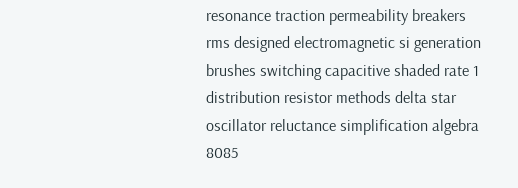resonance traction permeability breakers rms designed electromagnetic si generation brushes switching capacitive shaded rate 1 distribution resistor methods delta star oscillator reluctance simplification algebra 8085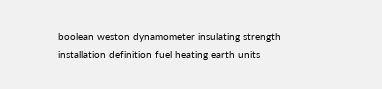boolean weston dynamometer insulating strength installation definition fuel heating earth units